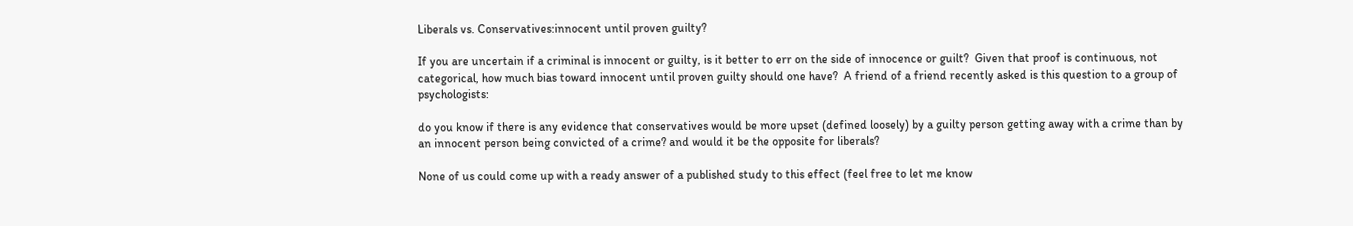Liberals vs. Conservatives:innocent until proven guilty?

If you are uncertain if a criminal is innocent or guilty, is it better to err on the side of innocence or guilt?  Given that proof is continuous, not categorical, how much bias toward innocent until proven guilty should one have?  A friend of a friend recently asked is this question to a group of psychologists:

do you know if there is any evidence that conservatives would be more upset (defined loosely) by a guilty person getting away with a crime than by an innocent person being convicted of a crime? and would it be the opposite for liberals?

None of us could come up with a ready answer of a published study to this effect (feel free to let me know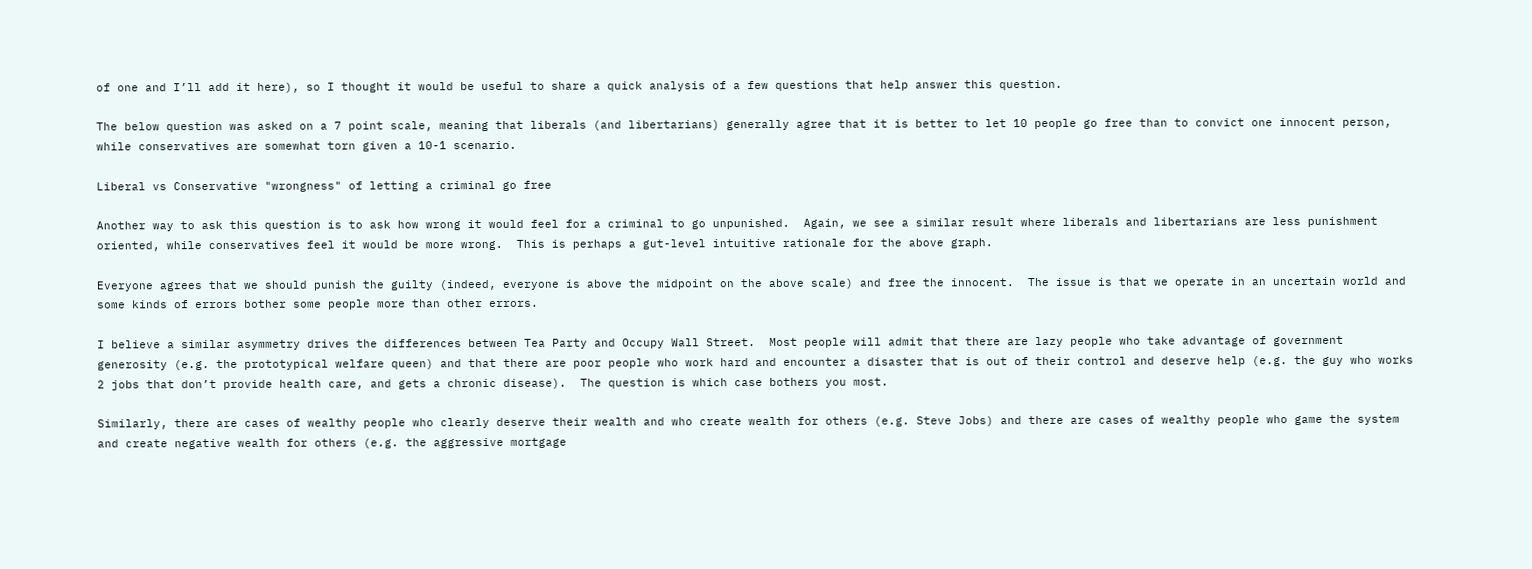of one and I’ll add it here), so I thought it would be useful to share a quick analysis of a few questions that help answer this question.

The below question was asked on a 7 point scale, meaning that liberals (and libertarians) generally agree that it is better to let 10 people go free than to convict one innocent person, while conservatives are somewhat torn given a 10-1 scenario.

Liberal vs Conservative "wrongness" of letting a criminal go free

Another way to ask this question is to ask how wrong it would feel for a criminal to go unpunished.  Again, we see a similar result where liberals and libertarians are less punishment oriented, while conservatives feel it would be more wrong.  This is perhaps a gut-level intuitive rationale for the above graph.

Everyone agrees that we should punish the guilty (indeed, everyone is above the midpoint on the above scale) and free the innocent.  The issue is that we operate in an uncertain world and some kinds of errors bother some people more than other errors.

I believe a similar asymmetry drives the differences between Tea Party and Occupy Wall Street.  Most people will admit that there are lazy people who take advantage of government generosity (e.g. the prototypical welfare queen) and that there are poor people who work hard and encounter a disaster that is out of their control and deserve help (e.g. the guy who works 2 jobs that don’t provide health care, and gets a chronic disease).  The question is which case bothers you most.

Similarly, there are cases of wealthy people who clearly deserve their wealth and who create wealth for others (e.g. Steve Jobs) and there are cases of wealthy people who game the system and create negative wealth for others (e.g. the aggressive mortgage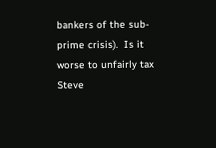bankers of the sub-prime crisis).  Is it worse to unfairly tax Steve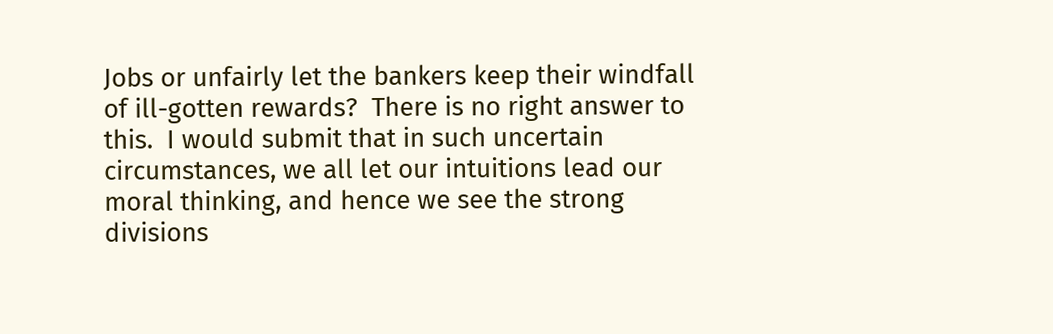Jobs or unfairly let the bankers keep their windfall of ill-gotten rewards?  There is no right answer to this.  I would submit that in such uncertain circumstances, we all let our intuitions lead our moral thinking, and hence we see the strong divisions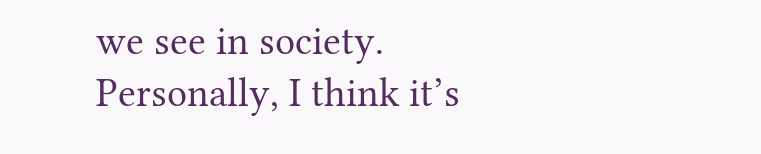we see in society.  Personally, I think it’s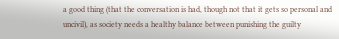a good thing (that the conversation is had, though not that it gets so personal and uncivil), as society needs a healthy balance between punishing the guilty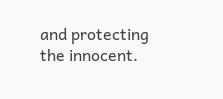and protecting the innocent.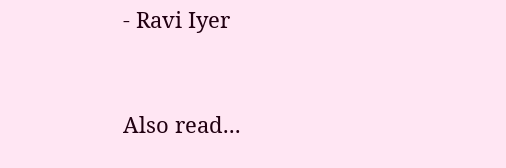- Ravi Iyer



Also read...